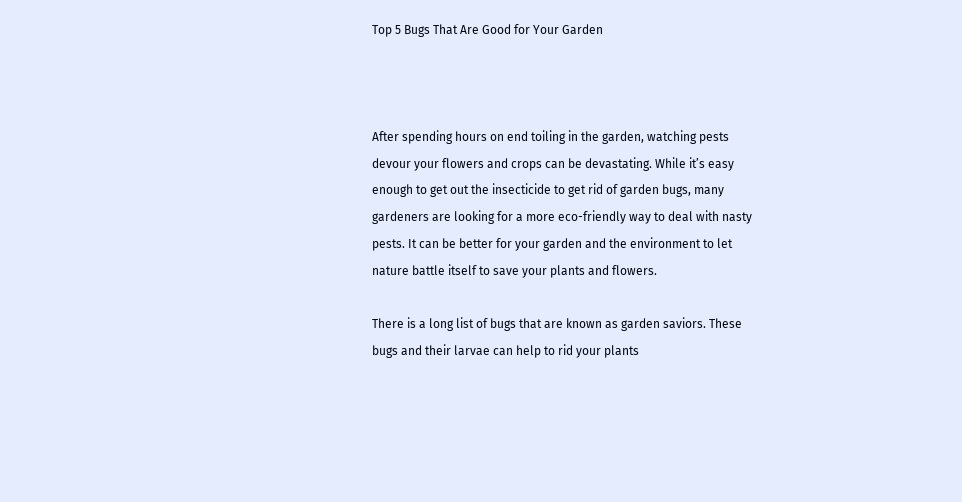Top 5 Bugs That Are Good for Your Garden



After spending hours on end toiling in the garden, watching pests devour your flowers and crops can be devastating. While it’s easy enough to get out the insecticide to get rid of garden bugs, many gardeners are looking for a more eco-friendly way to deal with nasty pests. It can be better for your garden and the environment to let nature battle itself to save your plants and flowers.

There is a long list of bugs that are known as garden saviors. These bugs and their larvae can help to rid your plants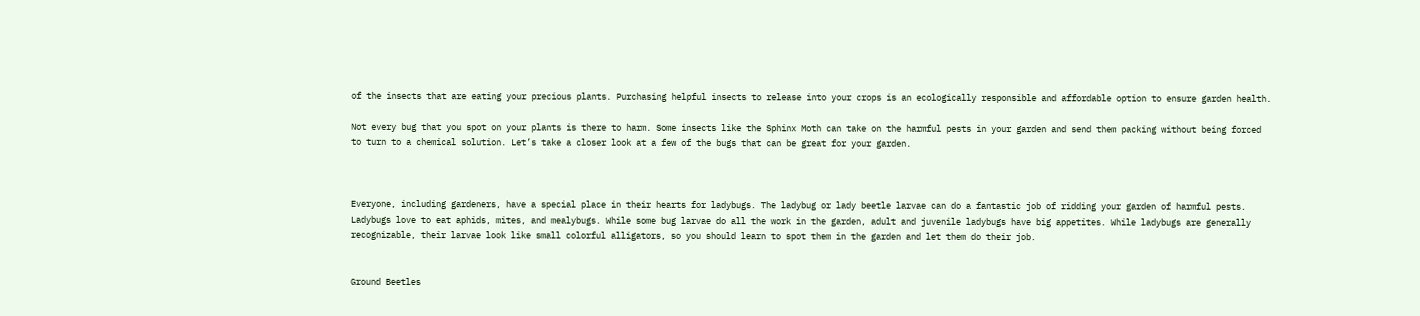of the insects that are eating your precious plants. Purchasing helpful insects to release into your crops is an ecologically responsible and affordable option to ensure garden health.

Not every bug that you spot on your plants is there to harm. Some insects like the Sphinx Moth can take on the harmful pests in your garden and send them packing without being forced to turn to a chemical solution. Let’s take a closer look at a few of the bugs that can be great for your garden.



Everyone, including gardeners, have a special place in their hearts for ladybugs. The ladybug or lady beetle larvae can do a fantastic job of ridding your garden of harmful pests. Ladybugs love to eat aphids, mites, and mealybugs. While some bug larvae do all the work in the garden, adult and juvenile ladybugs have big appetites. While ladybugs are generally recognizable, their larvae look like small colorful alligators, so you should learn to spot them in the garden and let them do their job.


Ground Beetles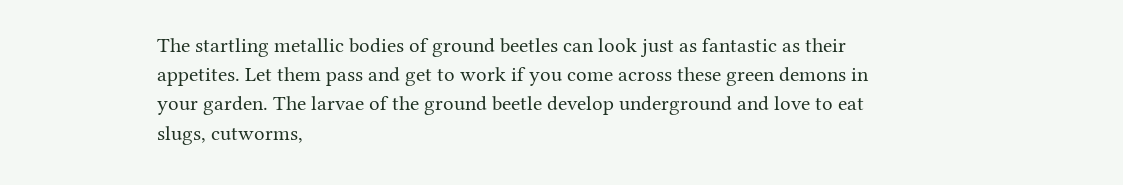The startling metallic bodies of ground beetles can look just as fantastic as their appetites. Let them pass and get to work if you come across these green demons in your garden. The larvae of the ground beetle develop underground and love to eat slugs, cutworms,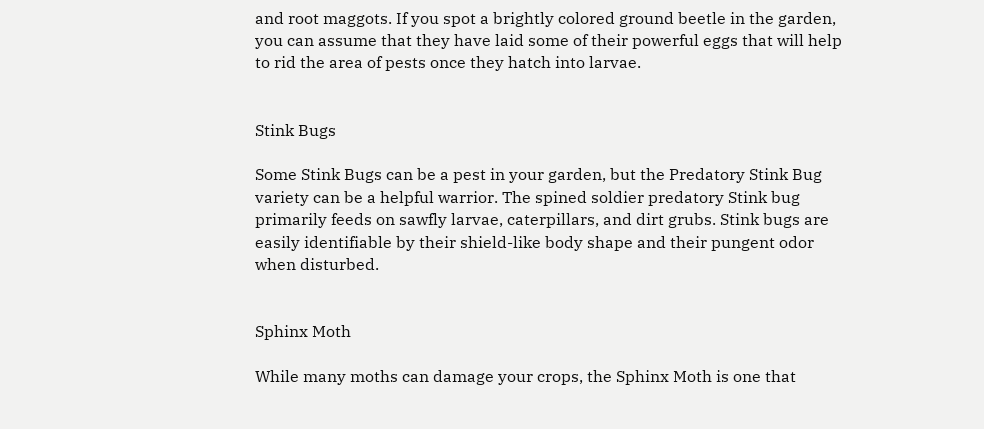and root maggots. If you spot a brightly colored ground beetle in the garden, you can assume that they have laid some of their powerful eggs that will help to rid the area of pests once they hatch into larvae.


Stink Bugs

Some Stink Bugs can be a pest in your garden, but the Predatory Stink Bug variety can be a helpful warrior. The spined soldier predatory Stink bug primarily feeds on sawfly larvae, caterpillars, and dirt grubs. Stink bugs are easily identifiable by their shield-like body shape and their pungent odor when disturbed.


Sphinx Moth

While many moths can damage your crops, the Sphinx Moth is one that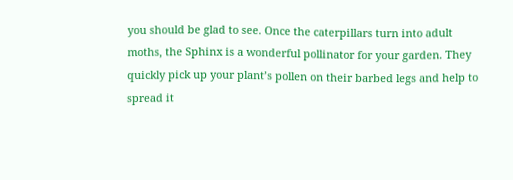you should be glad to see. Once the caterpillars turn into adult moths, the Sphinx is a wonderful pollinator for your garden. They quickly pick up your plant’s pollen on their barbed legs and help to spread it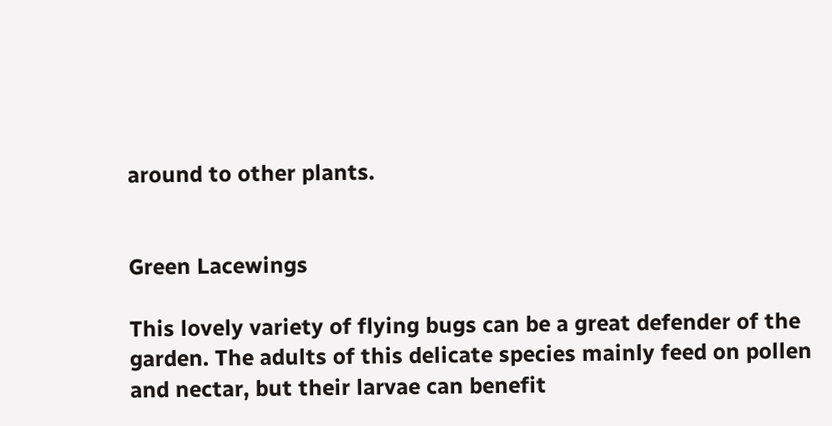around to other plants.


Green Lacewings

This lovely variety of flying bugs can be a great defender of the garden. The adults of this delicate species mainly feed on pollen and nectar, but their larvae can benefit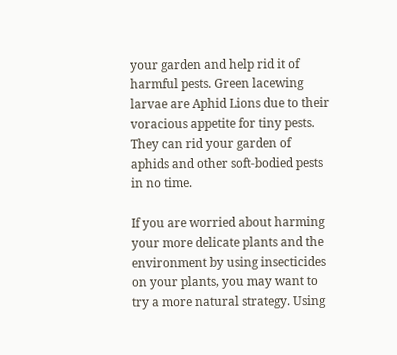your garden and help rid it of harmful pests. Green lacewing larvae are Aphid Lions due to their voracious appetite for tiny pests. They can rid your garden of aphids and other soft-bodied pests in no time.

If you are worried about harming your more delicate plants and the environment by using insecticides on your plants, you may want to try a more natural strategy. Using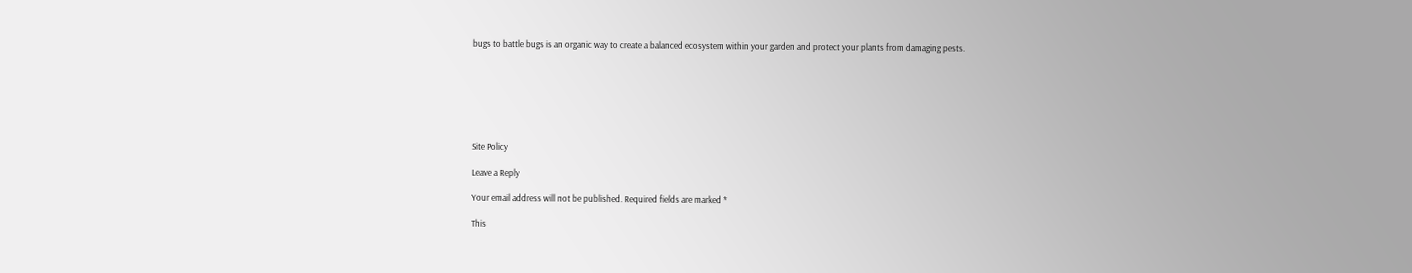bugs to battle bugs is an organic way to create a balanced ecosystem within your garden and protect your plants from damaging pests.







Site Policy

Leave a Reply

Your email address will not be published. Required fields are marked *

This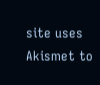site uses Akismet to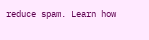reduce spam. Learn how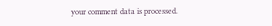your comment data is processed.